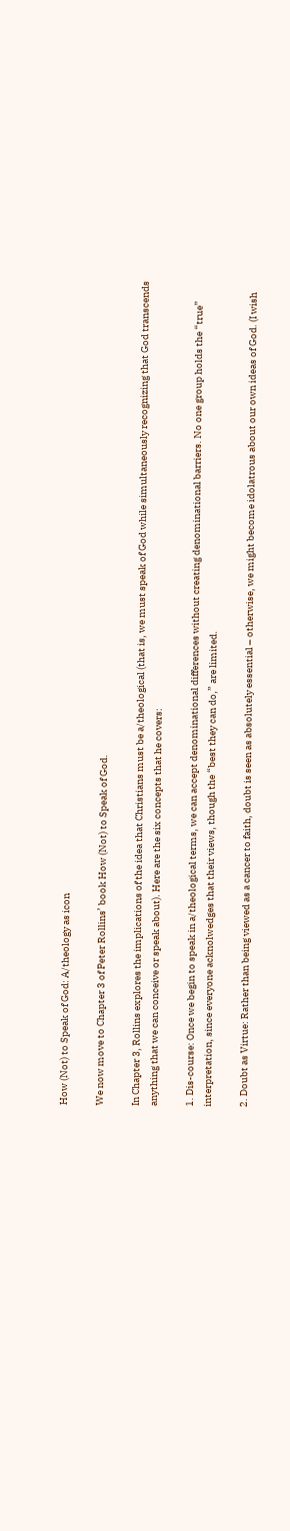How (Not) to Speak of God: A/theology as icon

We now move to Chapter 3 of Peter Rollins’ book How (Not) to Speak of God.

In Chapter 3, Rollins explores the implications of the idea that Christians must be a/theological (that is, we must speak of God while simultaneously recognizing that God transcends anything that we can conceive or speak about). Here are the six concepts that he covers:

1. Dis-course: Once we begin to speak in a/theological terms, we can accept denominational differences without creating denominational barriers. No one group holds the “true” interpretation, since everyone acknolwedges that their views, though the “best they can do,” are limited.

2. Doubt as Virtue: Rather than being viewed as a cancer to faith, doubt is seen as absolutely essential – otherwise, we might become idolatrous about our own ideas of God. (I wish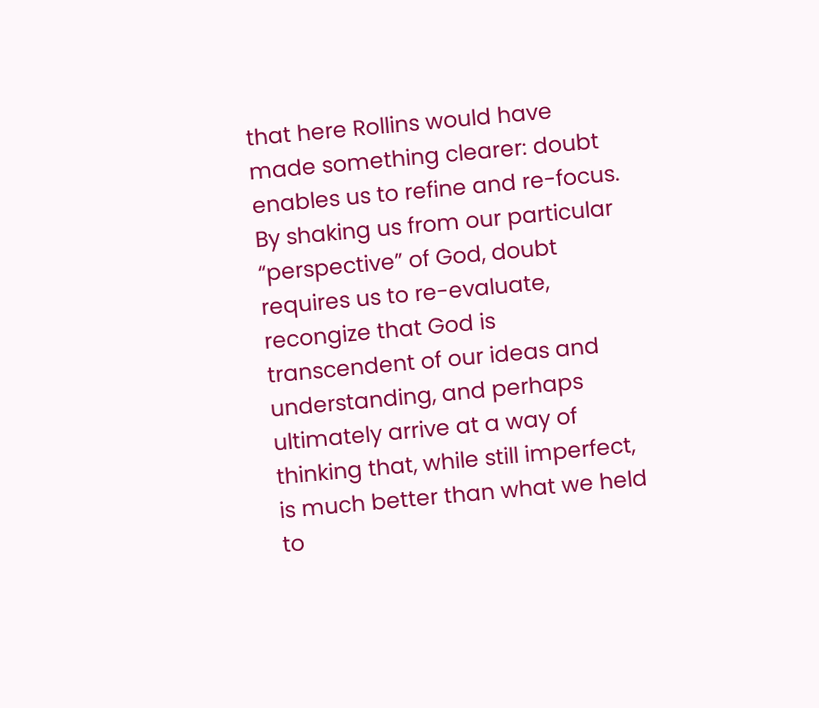that here Rollins would have made something clearer: doubt enables us to refine and re-focus. By shaking us from our particular “perspective” of God, doubt requires us to re-evaluate, recongize that God is transcendent of our ideas and understanding, and perhaps ultimately arrive at a way of thinking that, while still imperfect, is much better than what we held to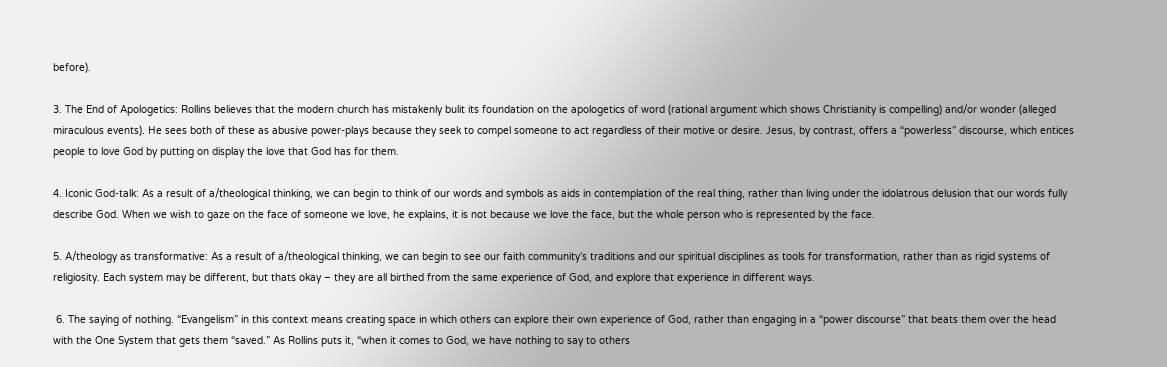before).

3. The End of Apologetics: Rollins believes that the modern church has mistakenly bulit its foundation on the apologetics of word (rational argument which shows Christianity is compelling) and/or wonder (alleged miraculous events). He sees both of these as abusive power-plays because they seek to compel someone to act regardless of their motive or desire. Jesus, by contrast, offers a “powerless” discourse, which entices people to love God by putting on display the love that God has for them.

4. Iconic God-talk: As a result of a/theological thinking, we can begin to think of our words and symbols as aids in contemplation of the real thing, rather than living under the idolatrous delusion that our words fully describe God. When we wish to gaze on the face of someone we love, he explains, it is not because we love the face, but the whole person who is represented by the face.

5. A/theology as transformative: As a result of a/theological thinking, we can begin to see our faith community’s traditions and our spiritual disciplines as tools for transformation, rather than as rigid systems of religiosity. Each system may be different, but thats okay – they are all birthed from the same experience of God, and explore that experience in different ways.

 6. The saying of nothing. “Evangelism” in this context means creating space in which others can explore their own experience of God, rather than engaging in a “power discourse” that beats them over the head with the One System that gets them “saved.” As Rollins puts it, “when it comes to God, we have nothing to say to others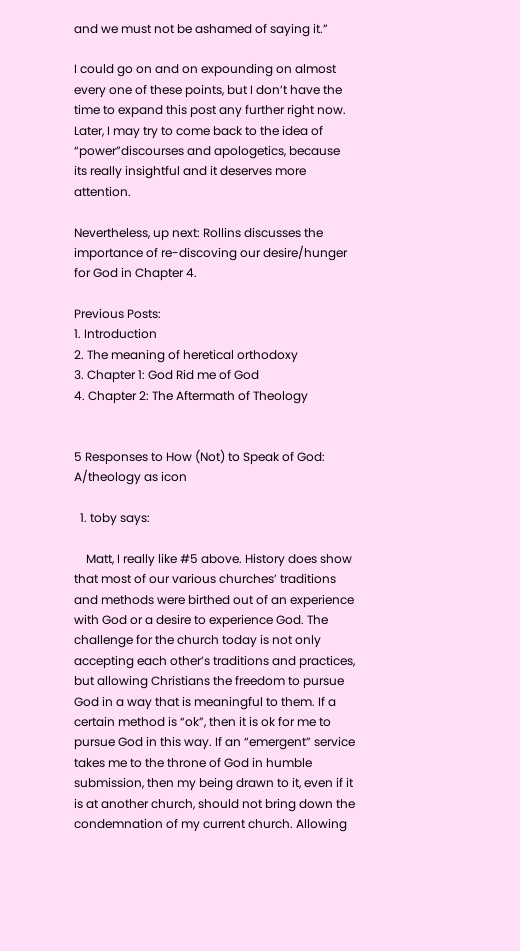and we must not be ashamed of saying it.”

I could go on and on expounding on almost every one of these points, but I don’t have the time to expand this post any further right now. Later, I may try to come back to the idea of “power”discourses and apologetics, because its really insightful and it deserves more attention.

Nevertheless, up next: Rollins discusses the importance of re-discoving our desire/hunger for God in Chapter 4.

Previous Posts:
1. Introduction
2. The meaning of heretical orthodoxy
3. Chapter 1: God Rid me of God
4. Chapter 2: The Aftermath of Theology


5 Responses to How (Not) to Speak of God: A/theology as icon

  1. toby says:

    Matt, I really like #5 above. History does show that most of our various churches’ traditions and methods were birthed out of an experience with God or a desire to experience God. The challenge for the church today is not only accepting each other’s traditions and practices, but allowing Christians the freedom to pursue God in a way that is meaningful to them. If a certain method is “ok”, then it is ok for me to pursue God in this way. If an “emergent” service takes me to the throne of God in humble submission, then my being drawn to it, even if it is at another church, should not bring down the condemnation of my current church. Allowing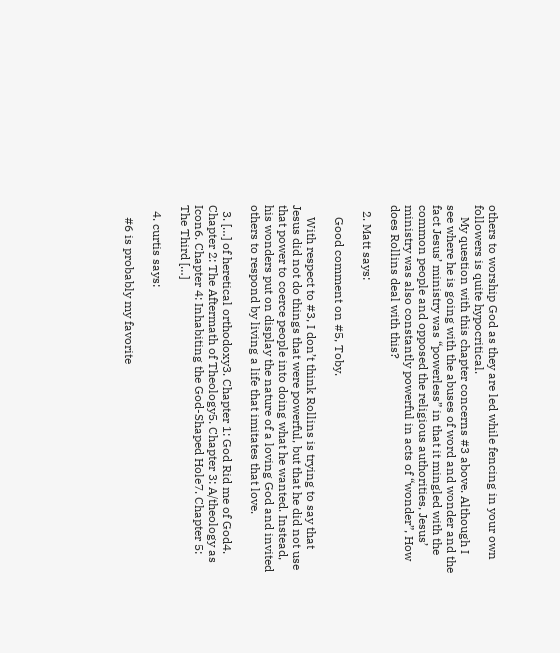others to worship God as they are led while fencing in your own followers is quite hypocritical.
    My question with this chapter concerns #3 above. Although I see where he is going with the abuses of word and wonder and the fact Jesus’ ministry was “powerless” in that it mingled with the common people and opposed the religious authorities, Jesus’ ministry was also constantly powerful in acts of “wonder”, How does Rollins deal with this?

  2. Matt says:

    Good comment on #5, Toby.

    With respect to #3, I don’t think Rollins is trying to say that Jesus did not do things that were powerful, but that he did not use that power to coerce people into doing what he wanted. Instead, his wonders put on display the nature of a loving God and invited others to respond by living a life that imitates that love.

  3. […] of heretical orthodoxy3. Chapter 1: God Rid me of God4. Chapter 2: The Aftermath of Theology5. Chapter 3: A/theology as Icon6. Chapter 4: Inhabiting the God-Shaped Hole7. Chapter 5: The Third […]

  4. curtis says:

    #6 is probably my favorite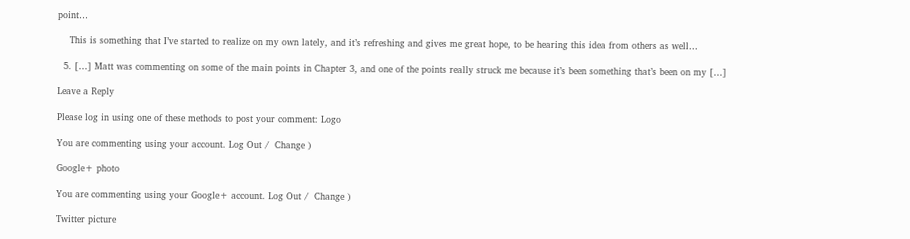point…

    This is something that I’ve started to realize on my own lately, and it’s refreshing and gives me great hope, to be hearing this idea from others as well…

  5. […] Matt was commenting on some of the main points in Chapter 3, and one of the points really struck me because it’s been something that’s been on my […]

Leave a Reply

Please log in using one of these methods to post your comment: Logo

You are commenting using your account. Log Out /  Change )

Google+ photo

You are commenting using your Google+ account. Log Out /  Change )

Twitter picture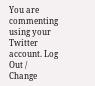You are commenting using your Twitter account. Log Out /  Change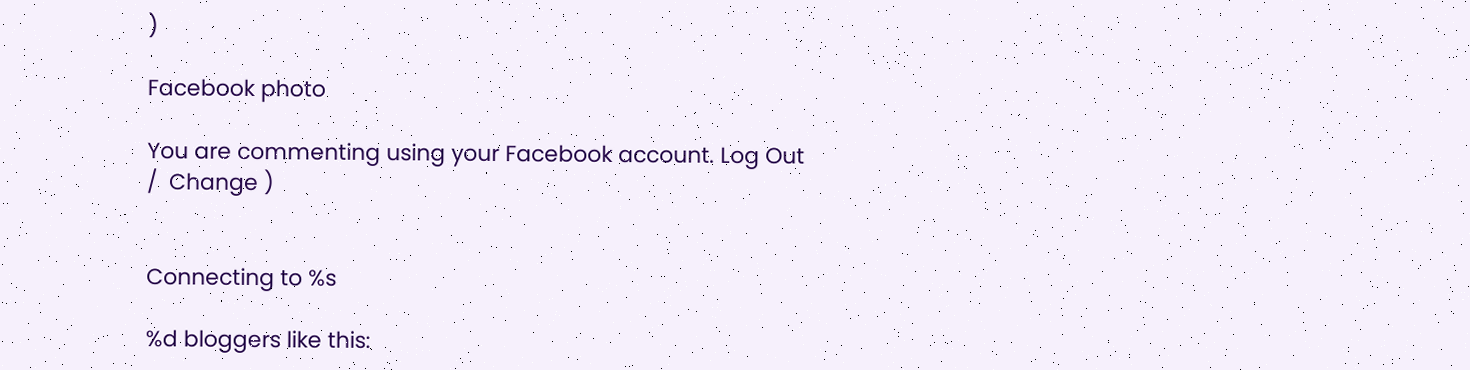)

Facebook photo

You are commenting using your Facebook account. Log Out /  Change )


Connecting to %s

%d bloggers like this: